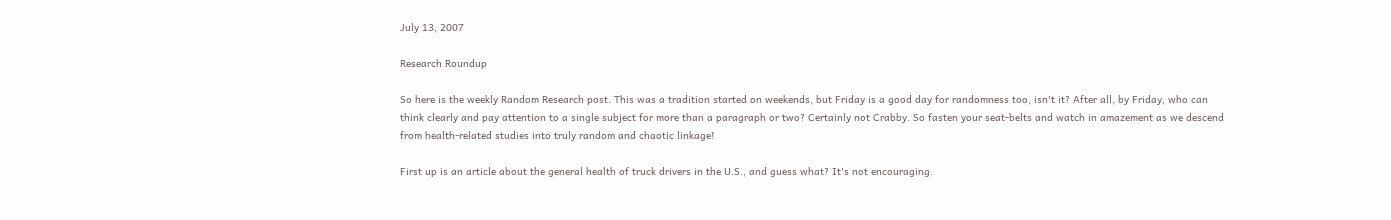July 13, 2007

Research Roundup

So here is the weekly Random Research post. This was a tradition started on weekends, but Friday is a good day for randomness too, isn't it? After all, by Friday, who can think clearly and pay attention to a single subject for more than a paragraph or two? Certainly not Crabby. So fasten your seat-belts and watch in amazement as we descend from health-related studies into truly random and chaotic linkage!

First up is an article about the general health of truck drivers in the U.S., and guess what? It's not encouraging.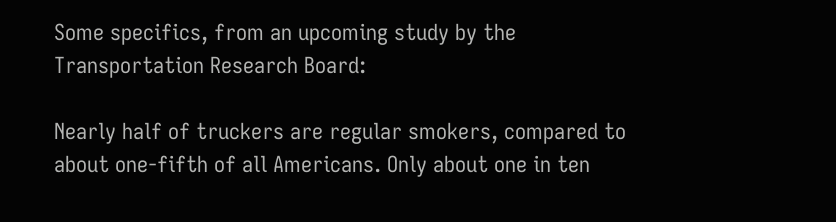Some specifics, from an upcoming study by the Transportation Research Board:

Nearly half of truckers are regular smokers, compared to about one-fifth of all Americans. Only about one in ten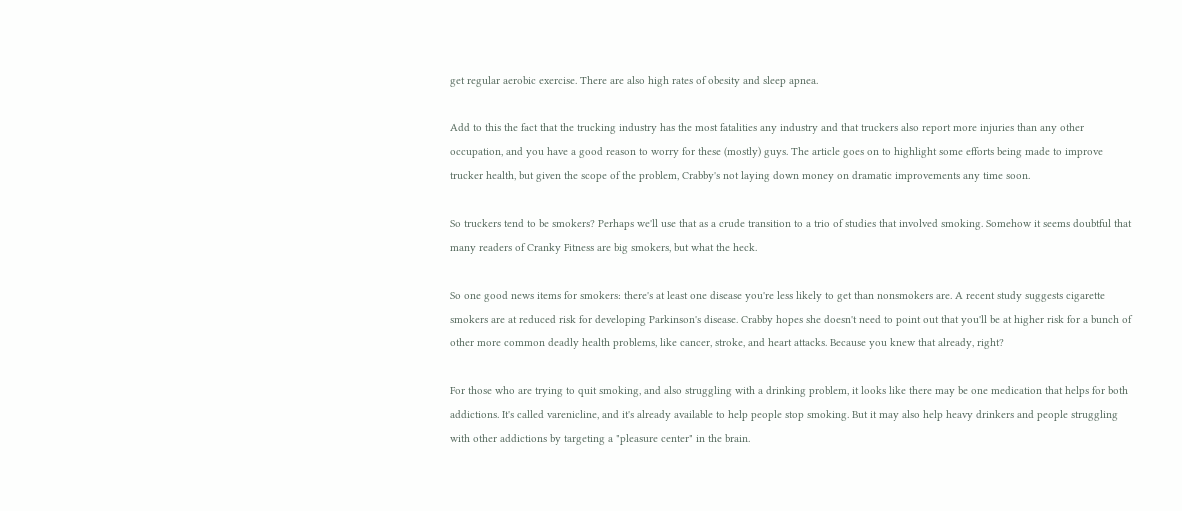get regular aerobic exercise. There are also high rates of obesity and sleep apnea.

Add to this the fact that the trucking industry has the most fatalities any industry and that truckers also report more injuries than any other occupation, and you have a good reason to worry for these (mostly) guys. The article goes on to highlight some efforts being made to improve trucker health, but given the scope of the problem, Crabby's not laying down money on dramatic improvements any time soon.

So truckers tend to be smokers? Perhaps we'll use that as a crude transition to a trio of studies that involved smoking. Somehow it seems doubtful that many readers of Cranky Fitness are big smokers, but what the heck.

So one good news items for smokers: there's at least one disease you're less likely to get than nonsmokers are. A recent study suggests cigarette smokers are at reduced risk for developing Parkinson's disease. Crabby hopes she doesn't need to point out that you'll be at higher risk for a bunch of other more common deadly health problems, like cancer, stroke, and heart attacks. Because you knew that already, right?

For those who are trying to quit smoking, and also struggling with a drinking problem, it looks like there may be one medication that helps for both addictions. It's called varenicline, and it's already available to help people stop smoking. But it may also help heavy drinkers and people struggling with other addictions by targeting a "pleasure center" in the brain.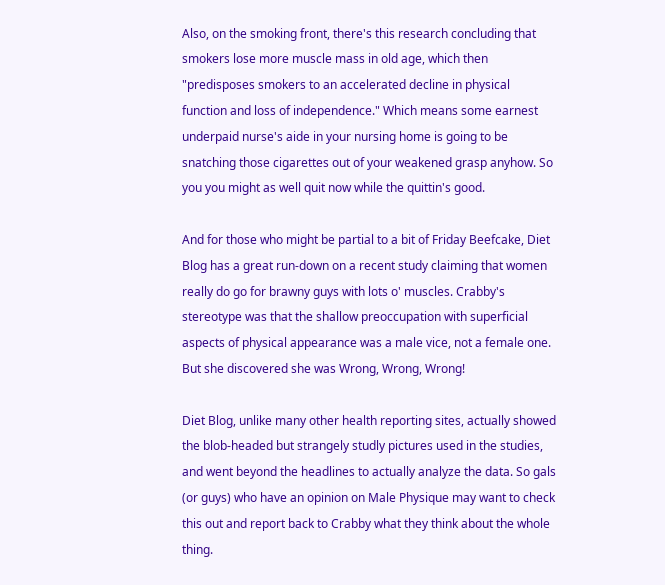Also, on the smoking front, there's this research concluding that smokers lose more muscle mass in old age, which then "predisposes smokers to an accelerated decline in physical function and loss of independence." Which means some earnest underpaid nurse's aide in your nursing home is going to be snatching those cigarettes out of your weakened grasp anyhow. So you you might as well quit now while the quittin's good.

And for those who might be partial to a bit of Friday Beefcake, Diet Blog has a great run-down on a recent study claiming that women really do go for brawny guys with lots o' muscles. Crabby's stereotype was that the shallow preoccupation with superficial aspects of physical appearance was a male vice, not a female one. But she discovered she was Wrong, Wrong, Wrong!

Diet Blog, unlike many other health reporting sites, actually showed the blob-headed but strangely studly pictures used in the studies, and went beyond the headlines to actually analyze the data. So gals (or guys) who have an opinion on Male Physique may want to check this out and report back to Crabby what they think about the whole thing.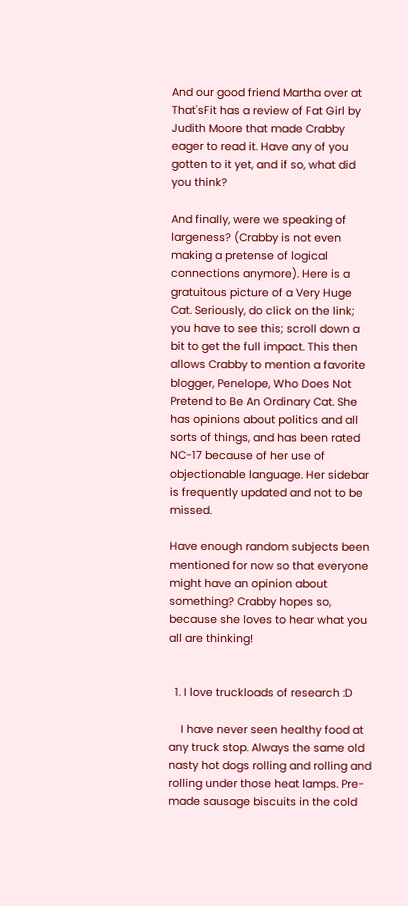And our good friend Martha over at That'sFit has a review of Fat Girl by Judith Moore that made Crabby eager to read it. Have any of you gotten to it yet, and if so, what did you think?

And finally, were we speaking of largeness? (Crabby is not even making a pretense of logical connections anymore). Here is a gratuitous picture of a Very Huge Cat. Seriously, do click on the link; you have to see this; scroll down a bit to get the full impact. This then allows Crabby to mention a favorite blogger, Penelope, Who Does Not Pretend to Be An Ordinary Cat. She has opinions about politics and all sorts of things, and has been rated NC-17 because of her use of objectionable language. Her sidebar is frequently updated and not to be missed.

Have enough random subjects been mentioned for now so that everyone might have an opinion about something? Crabby hopes so, because she loves to hear what you all are thinking!


  1. I love truckloads of research :D

    I have never seen healthy food at any truck stop. Always the same old nasty hot dogs rolling and rolling and rolling under those heat lamps. Pre-made sausage biscuits in the cold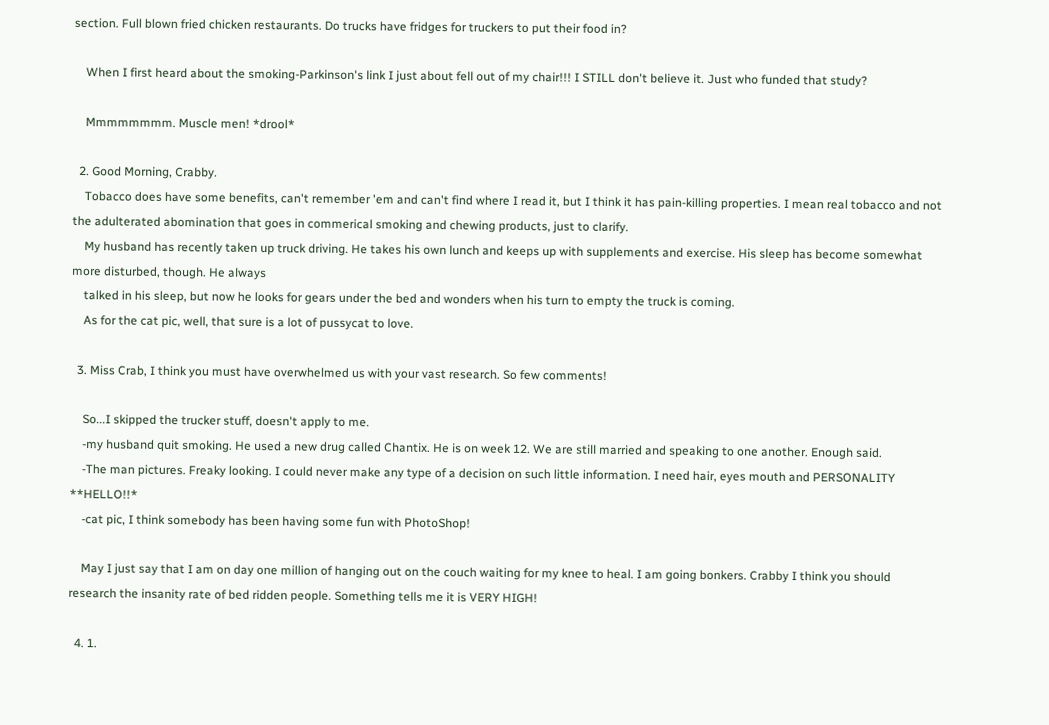section. Full blown fried chicken restaurants. Do trucks have fridges for truckers to put their food in?

    When I first heard about the smoking-Parkinson's link I just about fell out of my chair!!! I STILL don't believe it. Just who funded that study?

    Mmmmmmmm. Muscle men! *drool*

  2. Good Morning, Crabby.
    Tobacco does have some benefits, can't remember 'em and can't find where I read it, but I think it has pain-killing properties. I mean real tobacco and not the adulterated abomination that goes in commerical smoking and chewing products, just to clarify.
    My husband has recently taken up truck driving. He takes his own lunch and keeps up with supplements and exercise. His sleep has become somewhat more disturbed, though. He always
    talked in his sleep, but now he looks for gears under the bed and wonders when his turn to empty the truck is coming.
    As for the cat pic, well, that sure is a lot of pussycat to love.

  3. Miss Crab, I think you must have overwhelmed us with your vast research. So few comments!

    So...I skipped the trucker stuff, doesn't apply to me.
    -my husband quit smoking. He used a new drug called Chantix. He is on week 12. We are still married and speaking to one another. Enough said.
    -The man pictures. Freaky looking. I could never make any type of a decision on such little information. I need hair, eyes mouth and PERSONALITY **HELLO!!*
    -cat pic, I think somebody has been having some fun with PhotoShop!

    May I just say that I am on day one million of hanging out on the couch waiting for my knee to heal. I am going bonkers. Crabby I think you should research the insanity rate of bed ridden people. Something tells me it is VERY HIGH!

  4. 1.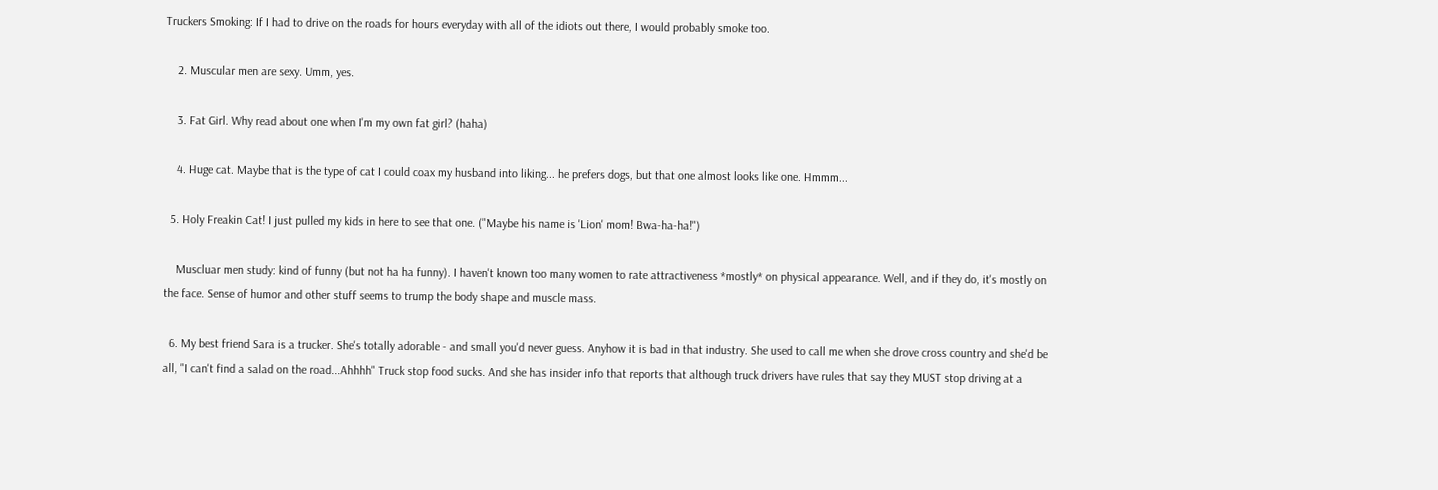Truckers Smoking: If I had to drive on the roads for hours everyday with all of the idiots out there, I would probably smoke too.

    2. Muscular men are sexy. Umm, yes.

    3. Fat Girl. Why read about one when I'm my own fat girl? (haha)

    4. Huge cat. Maybe that is the type of cat I could coax my husband into liking... he prefers dogs, but that one almost looks like one. Hmmm...

  5. Holy Freakin Cat! I just pulled my kids in here to see that one. ("Maybe his name is 'Lion' mom! Bwa-ha-ha!")

    Muscluar men study: kind of funny (but not ha ha funny). I haven't known too many women to rate attractiveness *mostly* on physical appearance. Well, and if they do, it's mostly on the face. Sense of humor and other stuff seems to trump the body shape and muscle mass.

  6. My best friend Sara is a trucker. She's totally adorable - and small you'd never guess. Anyhow it is bad in that industry. She used to call me when she drove cross country and she'd be all, "I can't find a salad on the road...Ahhhh" Truck stop food sucks. And she has insider info that reports that although truck drivers have rules that say they MUST stop driving at a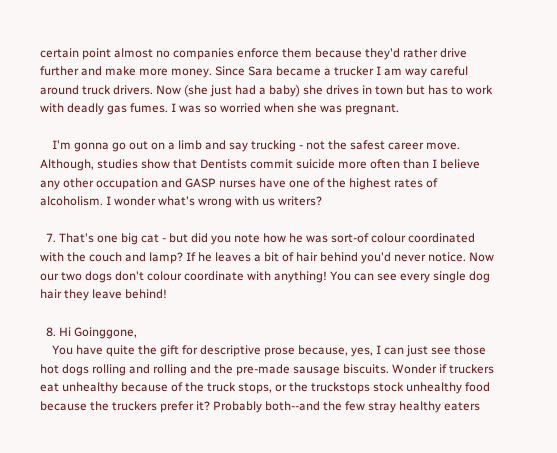certain point almost no companies enforce them because they'd rather drive further and make more money. Since Sara became a trucker I am way careful around truck drivers. Now (she just had a baby) she drives in town but has to work with deadly gas fumes. I was so worried when she was pregnant.

    I'm gonna go out on a limb and say trucking - not the safest career move. Although, studies show that Dentists commit suicide more often than I believe any other occupation and GASP nurses have one of the highest rates of alcoholism. I wonder what's wrong with us writers?

  7. That's one big cat - but did you note how he was sort-of colour coordinated with the couch and lamp? If he leaves a bit of hair behind you'd never notice. Now our two dogs don't colour coordinate with anything! You can see every single dog hair they leave behind!

  8. Hi Goinggone,
    You have quite the gift for descriptive prose because, yes, I can just see those hot dogs rolling and rolling and the pre-made sausage biscuits. Wonder if truckers eat unhealthy because of the truck stops, or the truckstops stock unhealthy food because the truckers prefer it? Probably both--and the few stray healthy eaters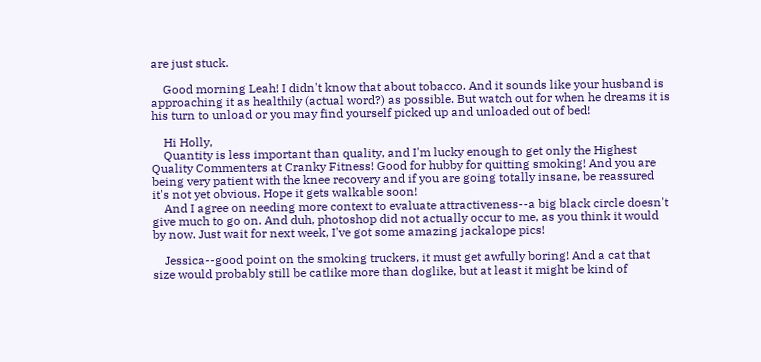are just stuck.

    Good morning Leah! I didn't know that about tobacco. And it sounds like your husband is approaching it as healthily (actual word?) as possible. But watch out for when he dreams it is his turn to unload or you may find yourself picked up and unloaded out of bed!

    Hi Holly,
    Quantity is less important than quality, and I'm lucky enough to get only the Highest Quality Commenters at Cranky Fitness! Good for hubby for quitting smoking! And you are being very patient with the knee recovery and if you are going totally insane, be reassured it's not yet obvious. Hope it gets walkable soon!
    And I agree on needing more context to evaluate attractiveness--a big black circle doesn't give much to go on. And duh, photoshop did not actually occur to me, as you think it would by now. Just wait for next week, I've got some amazing jackalope pics!

    Jessica--good point on the smoking truckers, it must get awfully boring! And a cat that size would probably still be catlike more than doglike, but at least it might be kind of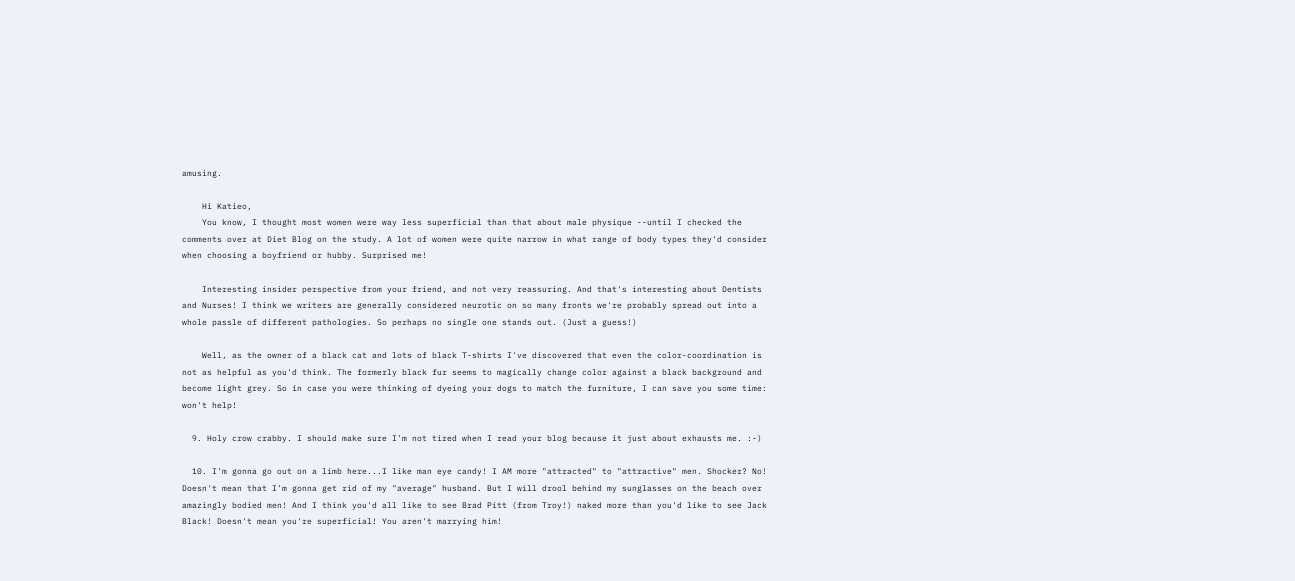amusing.

    Hi Katieo,
    You know, I thought most women were way less superficial than that about male physique --until I checked the comments over at Diet Blog on the study. A lot of women were quite narrow in what range of body types they'd consider when choosing a boyfriend or hubby. Surprised me!

    Interesting insider perspective from your friend, and not very reassuring. And that's interesting about Dentists and Nurses! I think we writers are generally considered neurotic on so many fronts we're probably spread out into a whole passle of different pathologies. So perhaps no single one stands out. (Just a guess!)

    Well, as the owner of a black cat and lots of black T-shirts I've discovered that even the color-coordination is not as helpful as you'd think. The formerly black fur seems to magically change color against a black background and become light grey. So in case you were thinking of dyeing your dogs to match the furniture, I can save you some time: won't help!

  9. Holy crow crabby. I should make sure I'm not tired when I read your blog because it just about exhausts me. :-)

  10. I'm gonna go out on a limb here...I like man eye candy! I AM more "attracted" to "attractive" men. Shocker? No! Doesn't mean that I'm gonna get rid of my "average" husband. But I will drool behind my sunglasses on the beach over amazingly bodied men! And I think you'd all like to see Brad Pitt (from Troy!) naked more than you'd like to see Jack Black! Doesn't mean you're superficial! You aren't marrying him!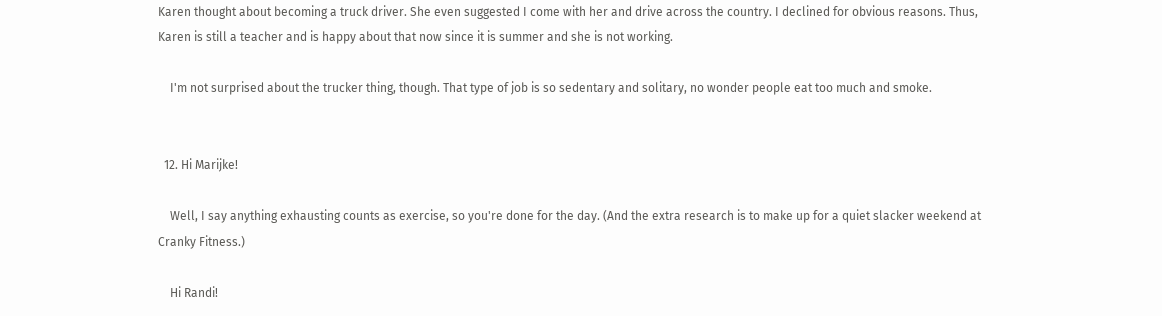Karen thought about becoming a truck driver. She even suggested I come with her and drive across the country. I declined for obvious reasons. Thus, Karen is still a teacher and is happy about that now since it is summer and she is not working.

    I'm not surprised about the trucker thing, though. That type of job is so sedentary and solitary, no wonder people eat too much and smoke.


  12. Hi Marijke!

    Well, I say anything exhausting counts as exercise, so you're done for the day. (And the extra research is to make up for a quiet slacker weekend at Cranky Fitness.)

    Hi Randi!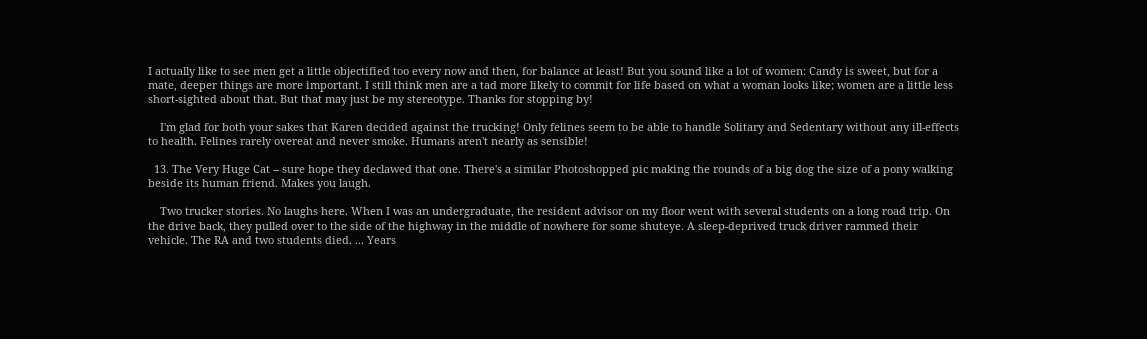I actually like to see men get a little objectified too every now and then, for balance at least! But you sound like a lot of women: Candy is sweet, but for a mate, deeper things are more important. I still think men are a tad more likely to commit for life based on what a woman looks like; women are a little less short-sighted about that. But that may just be my stereotype. Thanks for stopping by!

    I'm glad for both your sakes that Karen decided against the trucking! Only felines seem to be able to handle Solitary and Sedentary without any ill-effects to health. Felines rarely overeat and never smoke. Humans aren't nearly as sensible!

  13. The Very Huge Cat -- sure hope they declawed that one. There's a similar Photoshopped pic making the rounds of a big dog the size of a pony walking beside its human friend. Makes you laugh.

    Two trucker stories. No laughs here. When I was an undergraduate, the resident advisor on my floor went with several students on a long road trip. On the drive back, they pulled over to the side of the highway in the middle of nowhere for some shuteye. A sleep-deprived truck driver rammed their vehicle. The RA and two students died. ... Years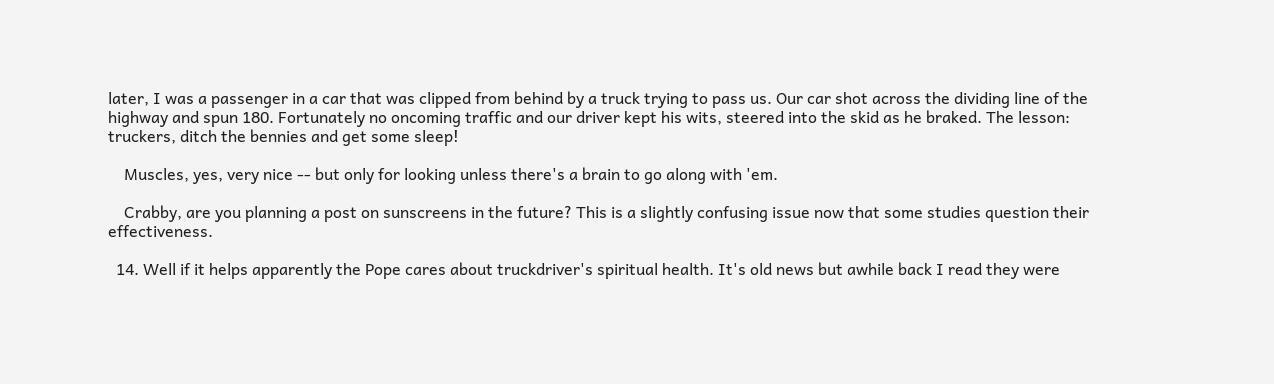later, I was a passenger in a car that was clipped from behind by a truck trying to pass us. Our car shot across the dividing line of the highway and spun 180. Fortunately no oncoming traffic and our driver kept his wits, steered into the skid as he braked. The lesson: truckers, ditch the bennies and get some sleep!

    Muscles, yes, very nice -- but only for looking unless there's a brain to go along with 'em.

    Crabby, are you planning a post on sunscreens in the future? This is a slightly confusing issue now that some studies question their effectiveness.

  14. Well if it helps apparently the Pope cares about truckdriver's spiritual health. It's old news but awhile back I read they were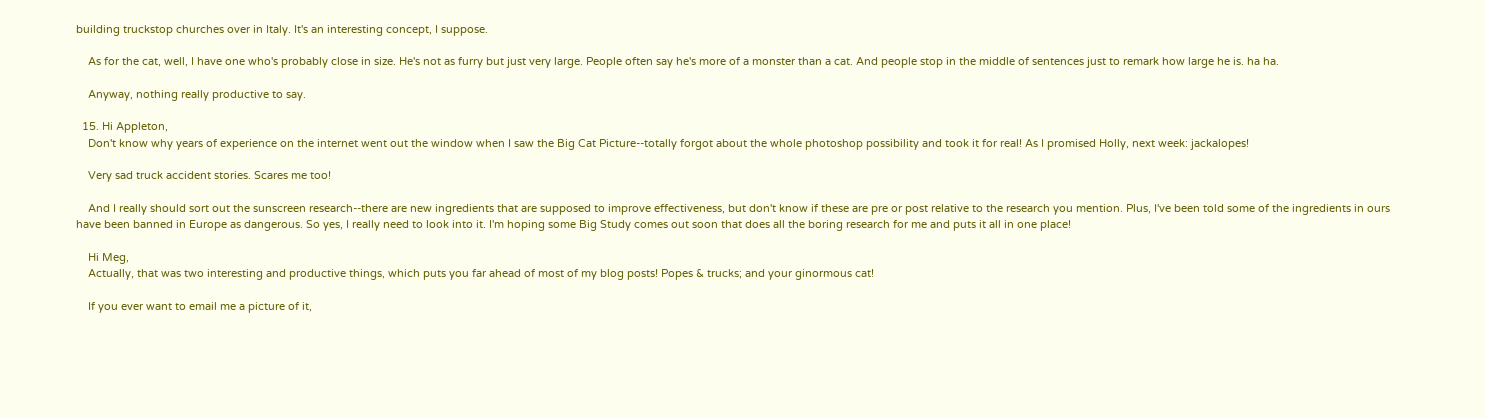building truckstop churches over in Italy. It's an interesting concept, I suppose.

    As for the cat, well, I have one who's probably close in size. He's not as furry but just very large. People often say he's more of a monster than a cat. And people stop in the middle of sentences just to remark how large he is. ha ha.

    Anyway, nothing really productive to say.

  15. Hi Appleton,
    Don't know why years of experience on the internet went out the window when I saw the Big Cat Picture--totally forgot about the whole photoshop possibility and took it for real! As I promised Holly, next week: jackalopes!

    Very sad truck accident stories. Scares me too!

    And I really should sort out the sunscreen research--there are new ingredients that are supposed to improve effectiveness, but don't know if these are pre or post relative to the research you mention. Plus, I've been told some of the ingredients in ours have been banned in Europe as dangerous. So yes, I really need to look into it. I'm hoping some Big Study comes out soon that does all the boring research for me and puts it all in one place!

    Hi Meg,
    Actually, that was two interesting and productive things, which puts you far ahead of most of my blog posts! Popes & trucks; and your ginormous cat!

    If you ever want to email me a picture of it,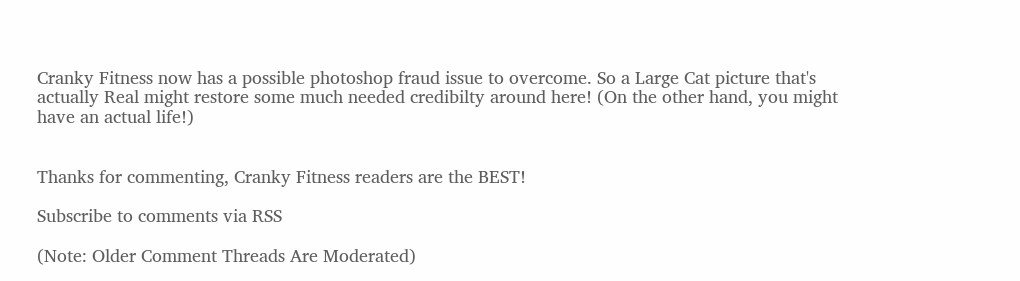Cranky Fitness now has a possible photoshop fraud issue to overcome. So a Large Cat picture that's actually Real might restore some much needed credibilty around here! (On the other hand, you might have an actual life!)


Thanks for commenting, Cranky Fitness readers are the BEST!

Subscribe to comments via RSS

(Note: Older Comment Threads Are Moderated)